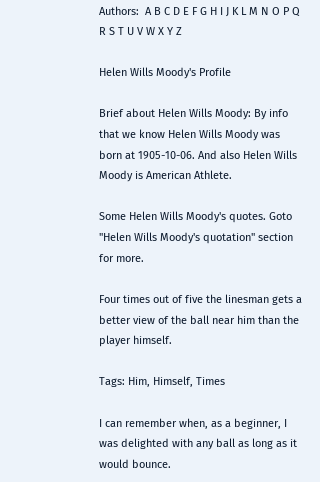Authors:  A B C D E F G H I J K L M N O P Q R S T U V W X Y Z

Helen Wills Moody's Profile

Brief about Helen Wills Moody: By info that we know Helen Wills Moody was born at 1905-10-06. And also Helen Wills Moody is American Athlete.

Some Helen Wills Moody's quotes. Goto "Helen Wills Moody's quotation" section for more.

Four times out of five the linesman gets a better view of the ball near him than the player himself.

Tags: Him, Himself, Times

I can remember when, as a beginner, I was delighted with any ball as long as it would bounce.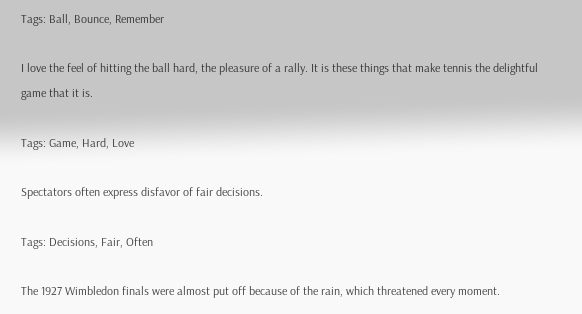Tags: Ball, Bounce, Remember

I love the feel of hitting the ball hard, the pleasure of a rally. It is these things that make tennis the delightful game that it is.

Tags: Game, Hard, Love

Spectators often express disfavor of fair decisions.

Tags: Decisions, Fair, Often

The 1927 Wimbledon finals were almost put off because of the rain, which threatened every moment.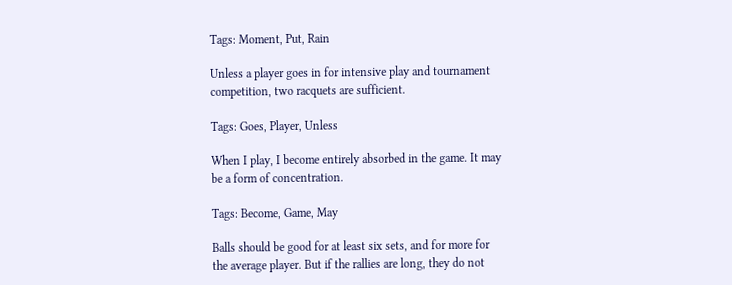Tags: Moment, Put, Rain

Unless a player goes in for intensive play and tournament competition, two racquets are sufficient.

Tags: Goes, Player, Unless

When I play, I become entirely absorbed in the game. It may be a form of concentration.

Tags: Become, Game, May

Balls should be good for at least six sets, and for more for the average player. But if the rallies are long, they do not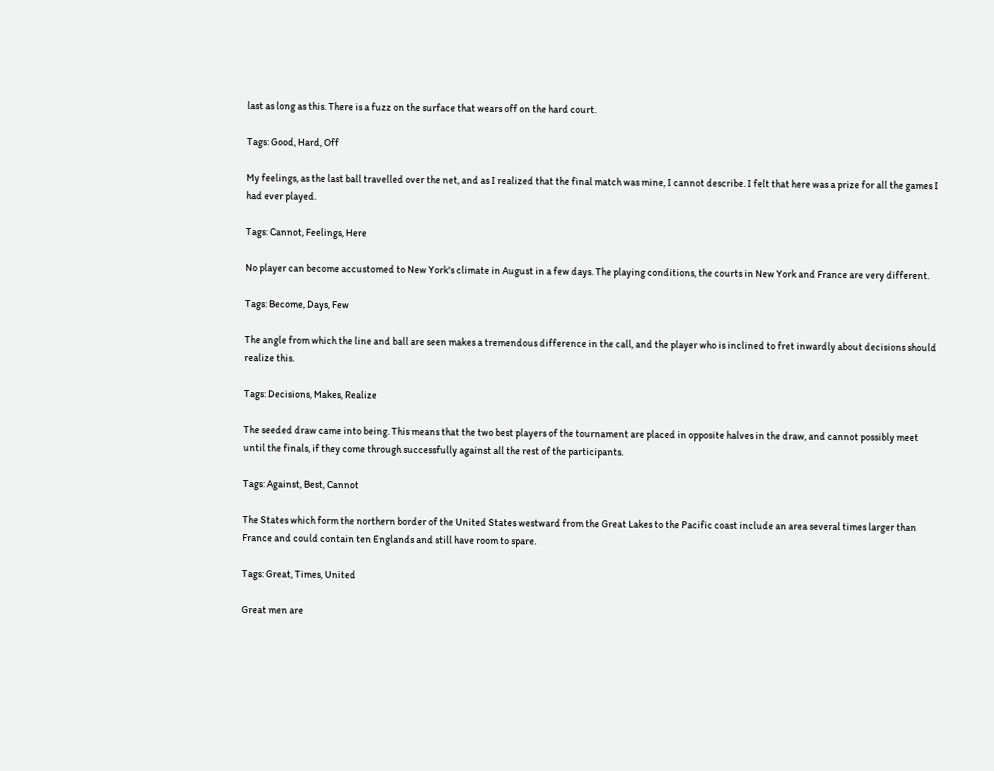last as long as this. There is a fuzz on the surface that wears off on the hard court.

Tags: Good, Hard, Off

My feelings, as the last ball travelled over the net, and as I realized that the final match was mine, I cannot describe. I felt that here was a prize for all the games I had ever played.

Tags: Cannot, Feelings, Here

No player can become accustomed to New York's climate in August in a few days. The playing conditions, the courts in New York and France are very different.

Tags: Become, Days, Few

The angle from which the line and ball are seen makes a tremendous difference in the call, and the player who is inclined to fret inwardly about decisions should realize this.

Tags: Decisions, Makes, Realize

The seeded draw came into being. This means that the two best players of the tournament are placed in opposite halves in the draw, and cannot possibly meet until the finals, if they come through successfully against all the rest of the participants.

Tags: Against, Best, Cannot

The States which form the northern border of the United States westward from the Great Lakes to the Pacific coast include an area several times larger than France and could contain ten Englands and still have room to spare.

Tags: Great, Times, United

Great men are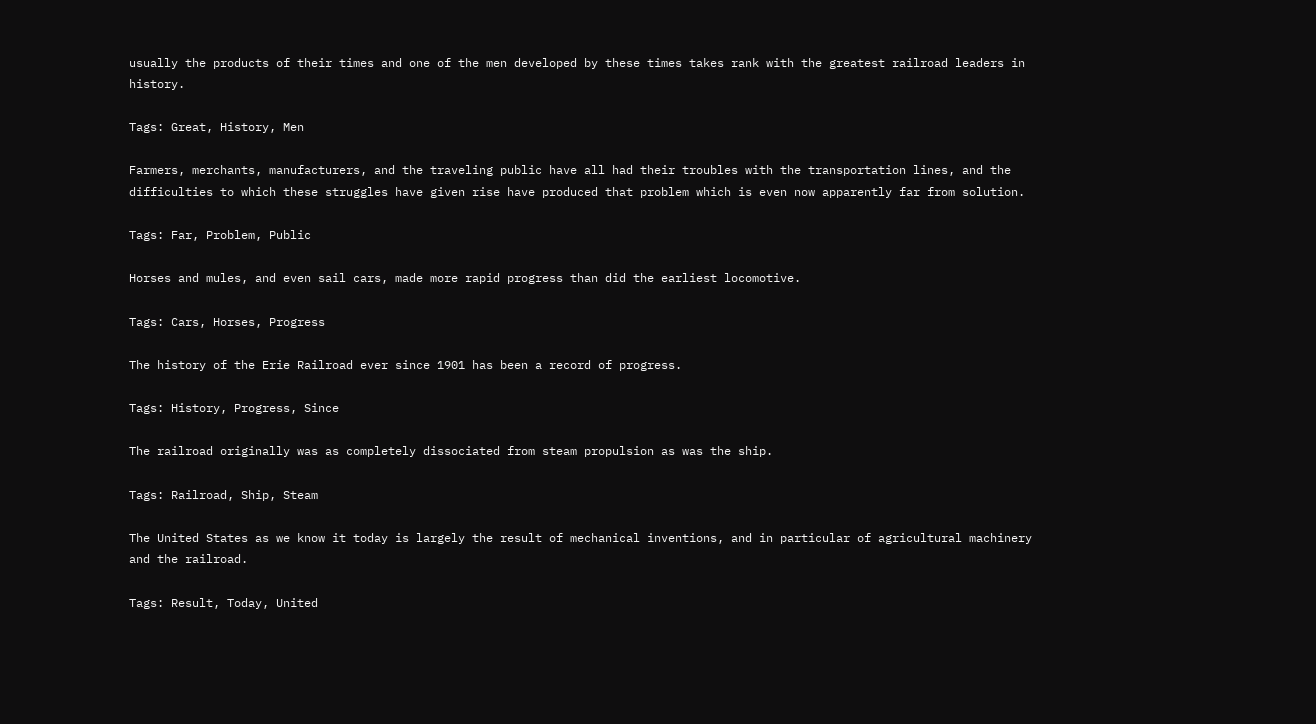usually the products of their times and one of the men developed by these times takes rank with the greatest railroad leaders in history.

Tags: Great, History, Men

Farmers, merchants, manufacturers, and the traveling public have all had their troubles with the transportation lines, and the difficulties to which these struggles have given rise have produced that problem which is even now apparently far from solution.

Tags: Far, Problem, Public

Horses and mules, and even sail cars, made more rapid progress than did the earliest locomotive.

Tags: Cars, Horses, Progress

The history of the Erie Railroad ever since 1901 has been a record of progress.

Tags: History, Progress, Since

The railroad originally was as completely dissociated from steam propulsion as was the ship.

Tags: Railroad, Ship, Steam

The United States as we know it today is largely the result of mechanical inventions, and in particular of agricultural machinery and the railroad.

Tags: Result, Today, United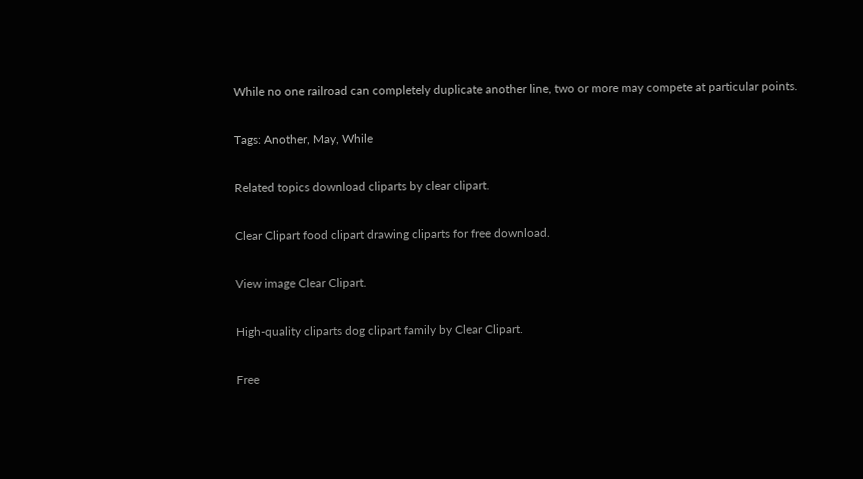While no one railroad can completely duplicate another line, two or more may compete at particular points.

Tags: Another, May, While

Related topics download cliparts by clear clipart.

Clear Clipart food clipart drawing cliparts for free download.

View image Clear Clipart.

High-quality cliparts dog clipart family by Clear Clipart.

Free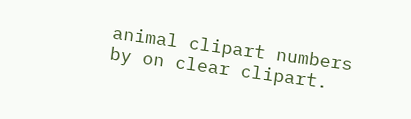animal clipart numbers by on clear clipart.